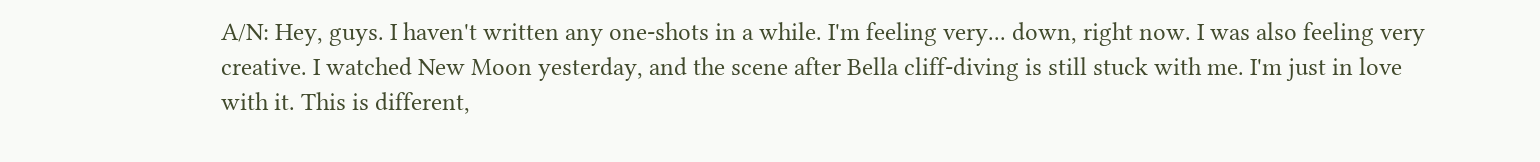A/N: Hey, guys. I haven't written any one-shots in a while. I'm feeling very... down, right now. I was also feeling very creative. I watched New Moon yesterday, and the scene after Bella cliff-diving is still stuck with me. I'm just in love with it. This is different,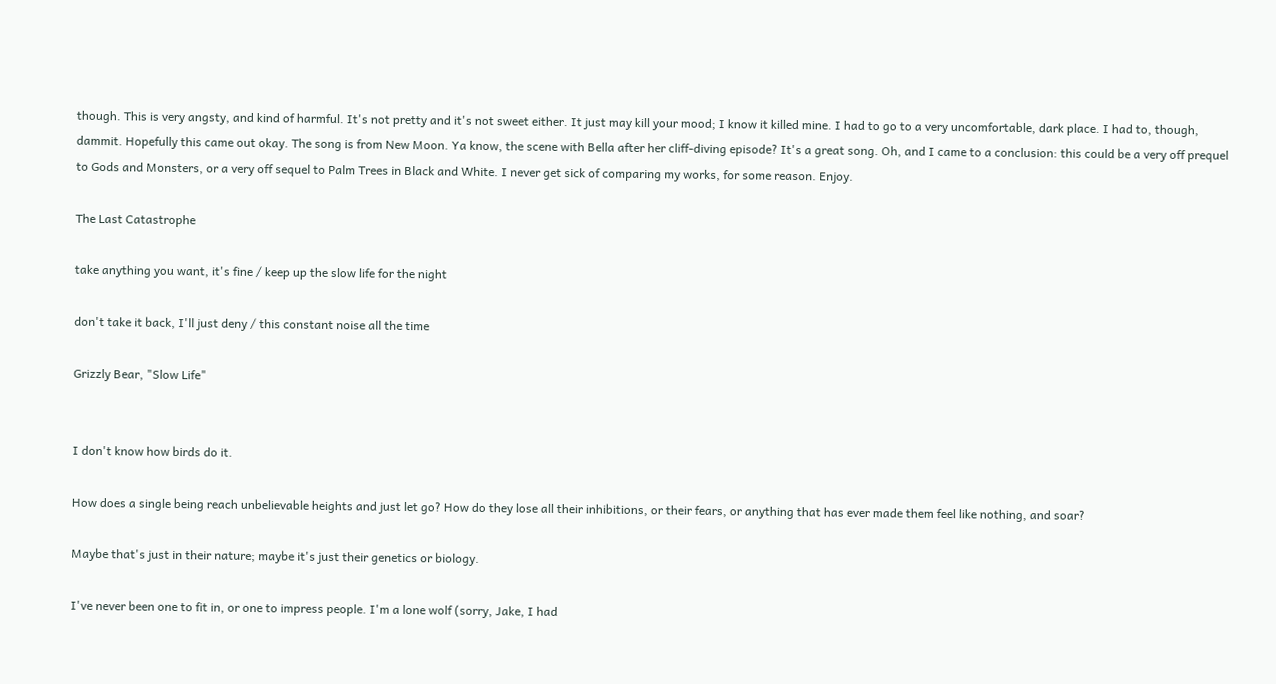though. This is very angsty, and kind of harmful. It's not pretty and it's not sweet either. It just may kill your mood; I know it killed mine. I had to go to a very uncomfortable, dark place. I had to, though, dammit. Hopefully this came out okay. The song is from New Moon. Ya know, the scene with Bella after her cliff-diving episode? It's a great song. Oh, and I came to a conclusion: this could be a very off prequel to Gods and Monsters, or a very off sequel to Palm Trees in Black and White. I never get sick of comparing my works, for some reason. Enjoy.

The Last Catastrophe

take anything you want, it's fine / keep up the slow life for the night

don't take it back, I'll just deny / this constant noise all the time

Grizzly Bear, "Slow Life"


I don't know how birds do it.

How does a single being reach unbelievable heights and just let go? How do they lose all their inhibitions, or their fears, or anything that has ever made them feel like nothing, and soar?

Maybe that's just in their nature; maybe it's just their genetics or biology.

I've never been one to fit in, or one to impress people. I'm a lone wolf (sorry, Jake, I had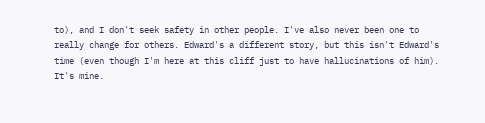to), and I don't seek safety in other people. I've also never been one to really change for others. Edward's a different story, but this isn't Edward's time (even though I'm here at this cliff just to have hallucinations of him). It's mine.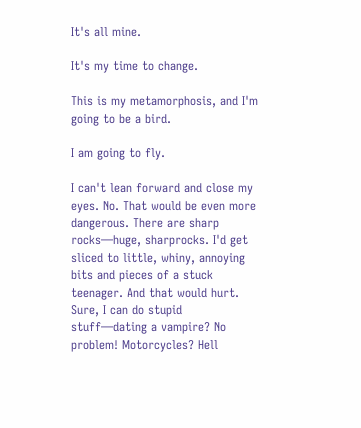It's all mine.

It's my time to change.

This is my metamorphosis, and I'm going to be a bird.

I am going to fly.

I can't lean forward and close my eyes. No. That would be even more dangerous. There are sharp rocks—huge, sharprocks. I'd get sliced to little, whiny, annoying bits and pieces of a stuck teenager. And that would hurt. Sure, I can do stupid stuff—dating a vampire? No problem! Motorcycles? Hell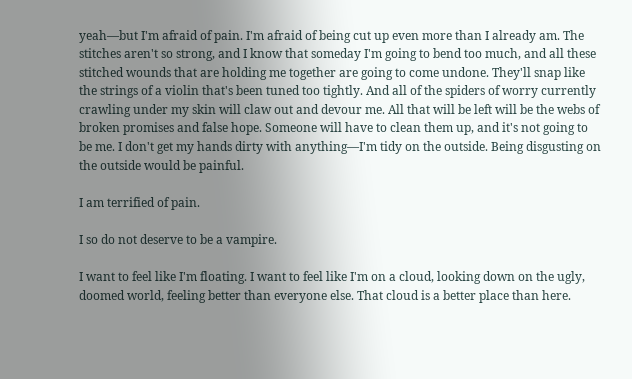yeah—but I'm afraid of pain. I'm afraid of being cut up even more than I already am. The stitches aren't so strong, and I know that someday I'm going to bend too much, and all these stitched wounds that are holding me together are going to come undone. They'll snap like the strings of a violin that's been tuned too tightly. And all of the spiders of worry currently crawling under my skin will claw out and devour me. All that will be left will be the webs of broken promises and false hope. Someone will have to clean them up, and it's not going to be me. I don't get my hands dirty with anything—I'm tidy on the outside. Being disgusting on the outside would be painful.

I am terrified of pain.

I so do not deserve to be a vampire.

I want to feel like I'm floating. I want to feel like I'm on a cloud, looking down on the ugly, doomed world, feeling better than everyone else. That cloud is a better place than here.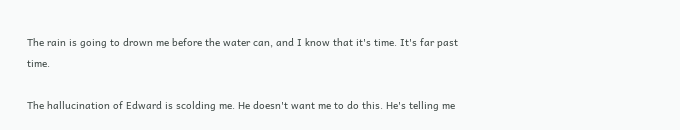The rain is going to drown me before the water can, and I know that it's time. It's far past time.

The hallucination of Edward is scolding me. He doesn't want me to do this. He's telling me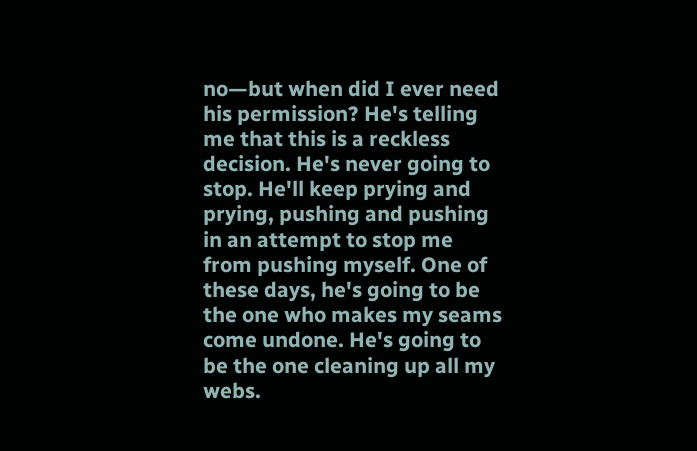no—but when did I ever need his permission? He's telling me that this is a reckless decision. He's never going to stop. He'll keep prying and prying, pushing and pushing in an attempt to stop me from pushing myself. One of these days, he's going to be the one who makes my seams come undone. He's going to be the one cleaning up all my webs.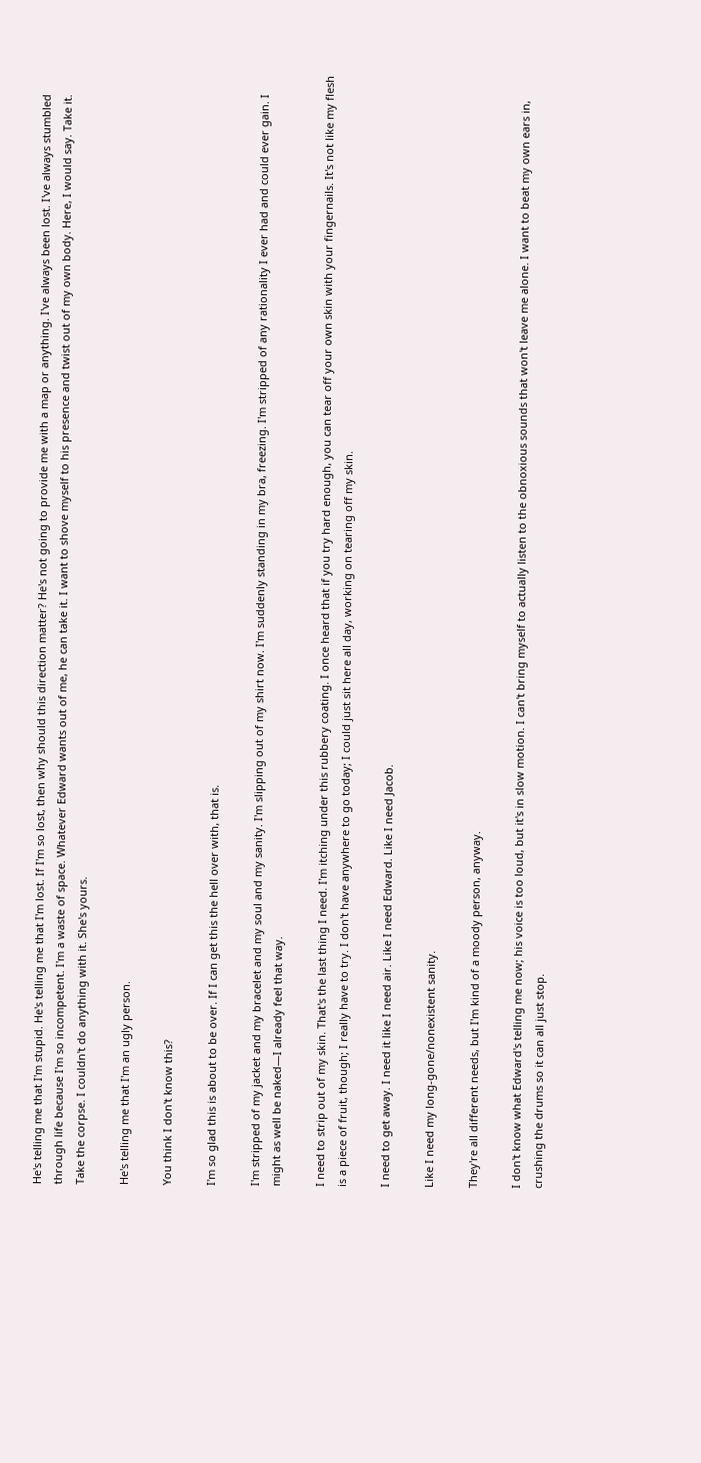He's telling me that I'm stupid. He's telling me that I'm lost. If I'm so lost, then why should this direction matter? He's not going to provide me with a map or anything. I've always been lost. I've always stumbled through life because I'm so incompetent. I'm a waste of space. Whatever Edward wants out of me, he can take it. I want to shove myself to his presence and twist out of my own body. Here, I would say. Take it. Take the corpse. I couldn't do anything with it. She's yours.

He's telling me that I'm an ugly person.

You think I don't know this?

I'm so glad this is about to be over. If I can get this the hell over with, that is.

I'm stripped of my jacket and my bracelet and my soul and my sanity. I'm slipping out of my shirt now. I'm suddenly standing in my bra, freezing. I'm stripped of any rationality I ever had and could ever gain. I might as well be naked—I already feel that way.

I need to strip out of my skin. That's the last thing I need. I'm itching under this rubbery coating. I once heard that if you try hard enough, you can tear off your own skin with your fingernails. It's not like my flesh is a piece of fruit, though; I really have to try. I don't have anywhere to go today; I could just sit here all day, working on tearing off my skin.

I need to get away. I need it like I need air. Like I need Edward. Like I need Jacob.

Like I need my long-gone/nonexistent sanity.

They're all different needs, but I'm kind of a moody person, anyway.

I don't know what Edward's telling me now; his voice is too loud, but it's in slow motion. I can't bring myself to actually listen to the obnoxious sounds that won't leave me alone. I want to beat my own ears in, crushing the drums so it can all just stop.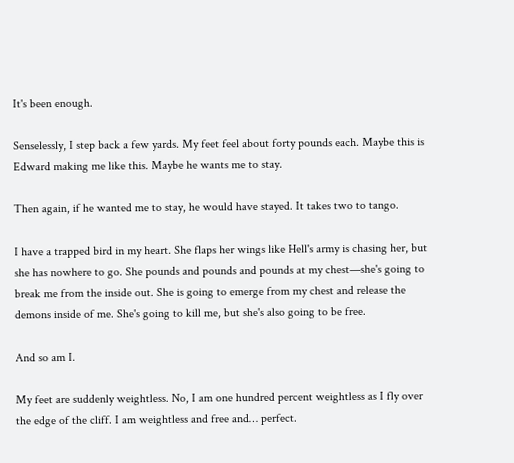It's been enough.

Senselessly, I step back a few yards. My feet feel about forty pounds each. Maybe this is Edward making me like this. Maybe he wants me to stay.

Then again, if he wanted me to stay, he would have stayed. It takes two to tango.

I have a trapped bird in my heart. She flaps her wings like Hell's army is chasing her, but she has nowhere to go. She pounds and pounds and pounds at my chest—she's going to break me from the inside out. She is going to emerge from my chest and release the demons inside of me. She's going to kill me, but she's also going to be free.

And so am I.

My feet are suddenly weightless. No, I am one hundred percent weightless as I fly over the edge of the cliff. I am weightless and free and… perfect.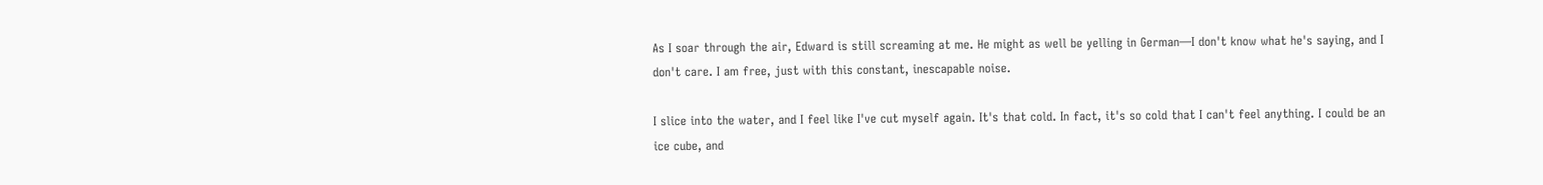As I soar through the air, Edward is still screaming at me. He might as well be yelling in German—I don't know what he's saying, and I don't care. I am free, just with this constant, inescapable noise.

I slice into the water, and I feel like I've cut myself again. It's that cold. In fact, it's so cold that I can't feel anything. I could be an ice cube, and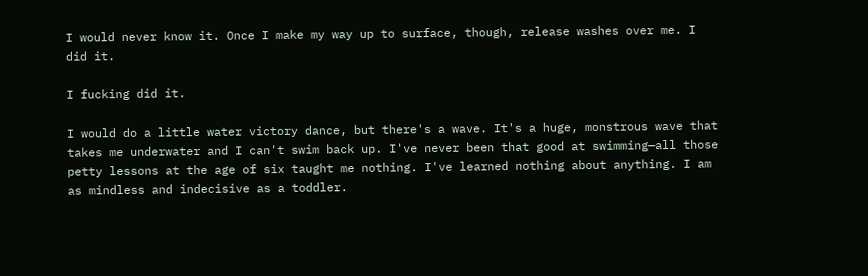I would never know it. Once I make my way up to surface, though, release washes over me. I did it.

I fucking did it.

I would do a little water victory dance, but there's a wave. It's a huge, monstrous wave that takes me underwater and I can't swim back up. I've never been that good at swimming—all those petty lessons at the age of six taught me nothing. I've learned nothing about anything. I am as mindless and indecisive as a toddler.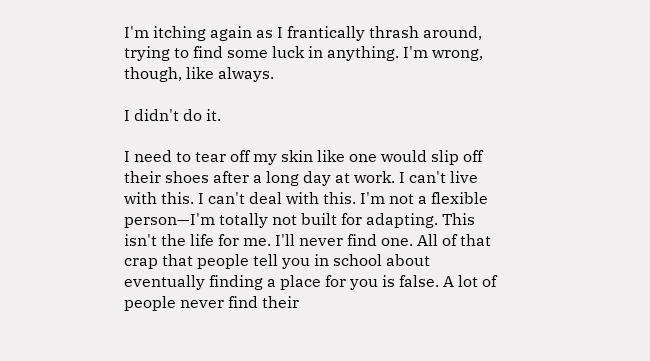I'm itching again as I frantically thrash around, trying to find some luck in anything. I'm wrong, though, like always.

I didn't do it.

I need to tear off my skin like one would slip off their shoes after a long day at work. I can't live with this. I can't deal with this. I'm not a flexible person—I'm totally not built for adapting. This isn't the life for me. I'll never find one. All of that crap that people tell you in school about eventually finding a place for you is false. A lot of people never find their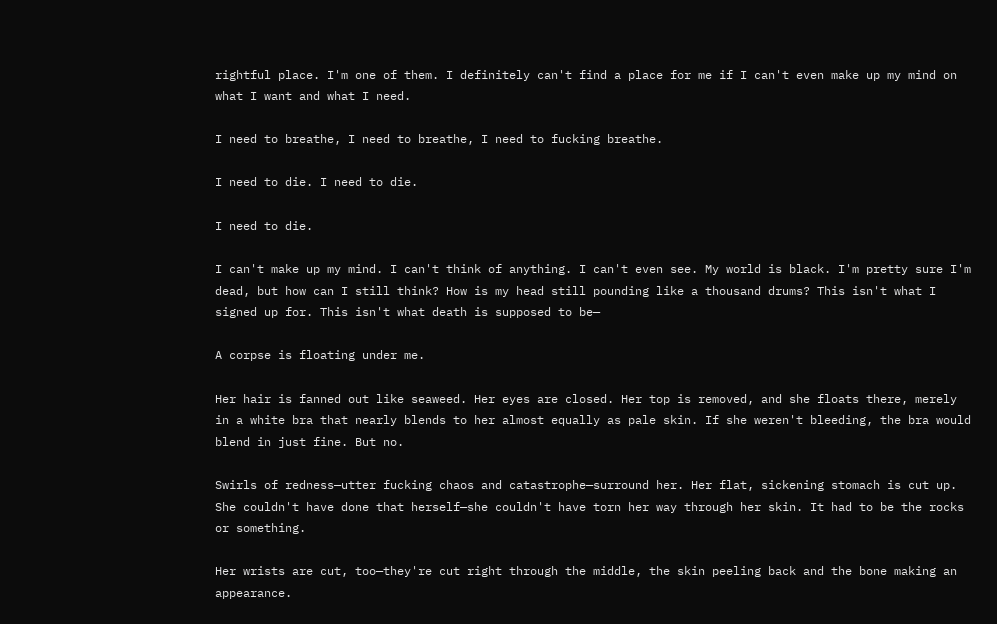rightful place. I'm one of them. I definitely can't find a place for me if I can't even make up my mind on what I want and what I need.

I need to breathe, I need to breathe, I need to fucking breathe.

I need to die. I need to die.

I need to die.

I can't make up my mind. I can't think of anything. I can't even see. My world is black. I'm pretty sure I'm dead, but how can I still think? How is my head still pounding like a thousand drums? This isn't what I signed up for. This isn't what death is supposed to be—

A corpse is floating under me.

Her hair is fanned out like seaweed. Her eyes are closed. Her top is removed, and she floats there, merely in a white bra that nearly blends to her almost equally as pale skin. If she weren't bleeding, the bra would blend in just fine. But no.

Swirls of redness—utter fucking chaos and catastrophe—surround her. Her flat, sickening stomach is cut up. She couldn't have done that herself—she couldn't have torn her way through her skin. It had to be the rocks or something.

Her wrists are cut, too—they're cut right through the middle, the skin peeling back and the bone making an appearance.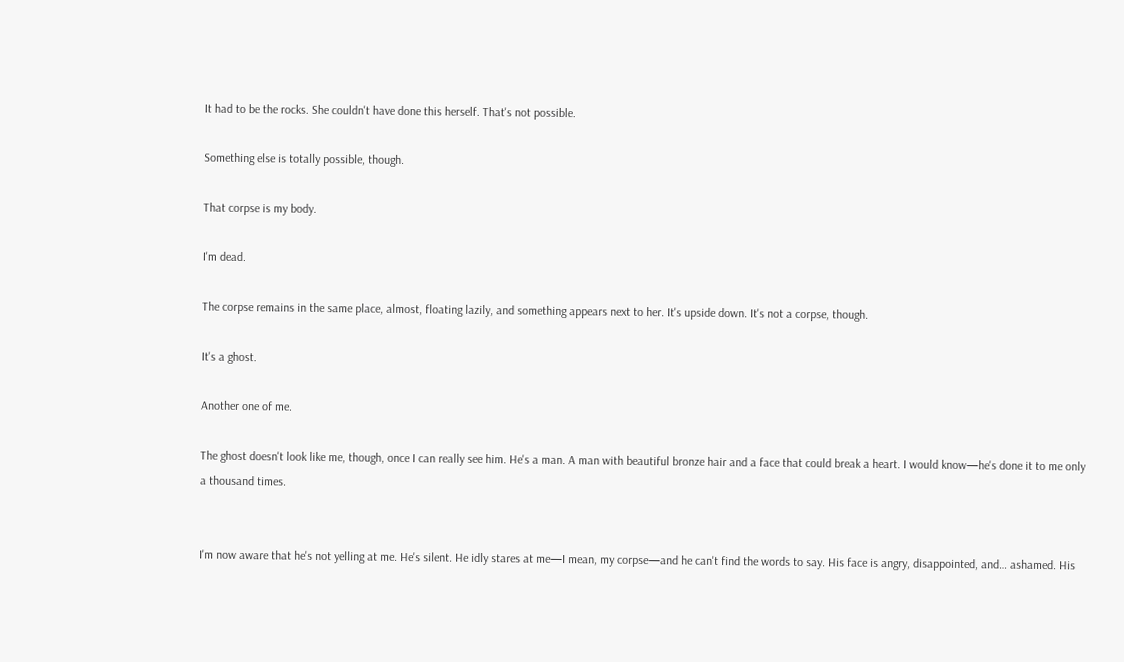It had to be the rocks. She couldn't have done this herself. That's not possible.

Something else is totally possible, though.

That corpse is my body.

I'm dead.

The corpse remains in the same place, almost, floating lazily, and something appears next to her. It's upside down. It's not a corpse, though.

It's a ghost.

Another one of me.

The ghost doesn't look like me, though, once I can really see him. He's a man. A man with beautiful bronze hair and a face that could break a heart. I would know—he's done it to me only a thousand times.


I'm now aware that he's not yelling at me. He's silent. He idly stares at me—I mean, my corpse—and he can't find the words to say. His face is angry, disappointed, and… ashamed. His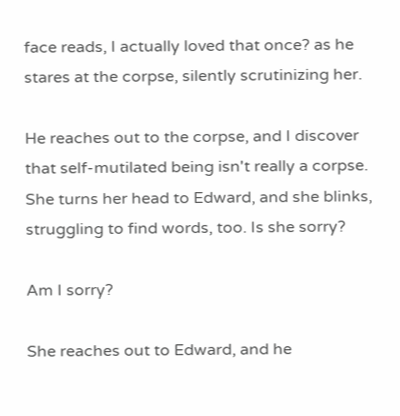face reads, I actually loved that once? as he stares at the corpse, silently scrutinizing her.

He reaches out to the corpse, and I discover that self-mutilated being isn't really a corpse. She turns her head to Edward, and she blinks, struggling to find words, too. Is she sorry?

Am I sorry?

She reaches out to Edward, and he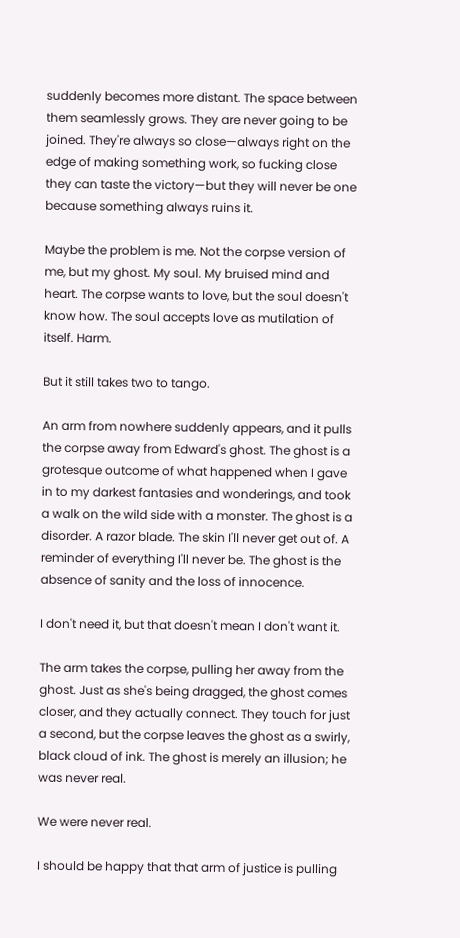suddenly becomes more distant. The space between them seamlessly grows. They are never going to be joined. They're always so close—always right on the edge of making something work, so fucking close they can taste the victory—but they will never be one because something always ruins it.

Maybe the problem is me. Not the corpse version of me, but my ghost. My soul. My bruised mind and heart. The corpse wants to love, but the soul doesn't know how. The soul accepts love as mutilation of itself. Harm.

But it still takes two to tango.

An arm from nowhere suddenly appears, and it pulls the corpse away from Edward's ghost. The ghost is a grotesque outcome of what happened when I gave in to my darkest fantasies and wonderings, and took a walk on the wild side with a monster. The ghost is a disorder. A razor blade. The skin I'll never get out of. A reminder of everything I'll never be. The ghost is the absence of sanity and the loss of innocence.

I don't need it, but that doesn't mean I don't want it.

The arm takes the corpse, pulling her away from the ghost. Just as she's being dragged, the ghost comes closer, and they actually connect. They touch for just a second, but the corpse leaves the ghost as a swirly, black cloud of ink. The ghost is merely an illusion; he was never real.

We were never real.

I should be happy that that arm of justice is pulling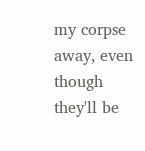my corpse away, even though they'll be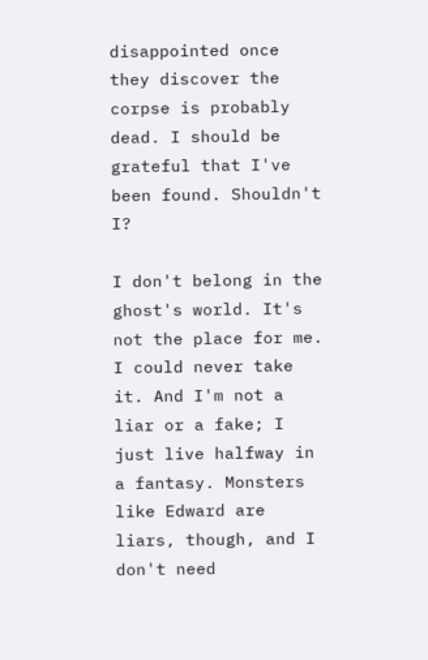disappointed once they discover the corpse is probably dead. I should be grateful that I've been found. Shouldn't I?

I don't belong in the ghost's world. It's not the place for me. I could never take it. And I'm not a liar or a fake; I just live halfway in a fantasy. Monsters like Edward are liars, though, and I don't need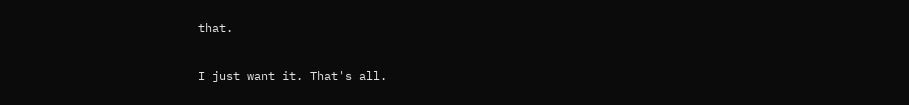that.

I just want it. That's all.